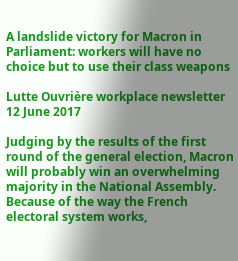A landslide victory for Macron in Parliament: workers will have no choice but to use their class weapons

Lutte Ouvrière workplace newsletter
12 June 2017

Judging by the results of the first round of the general election, Macron will probably win an overwhelming majority in the National Assembly. Because of the way the French electoral system works,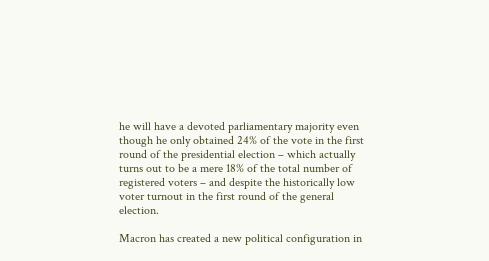he will have a devoted parliamentary majority even though he only obtained 24% of the vote in the first round of the presidential election – which actually turns out to be a mere 18% of the total number of registered voters – and despite the historically low voter turnout in the first round of the general election.

Macron has created a new political configuration in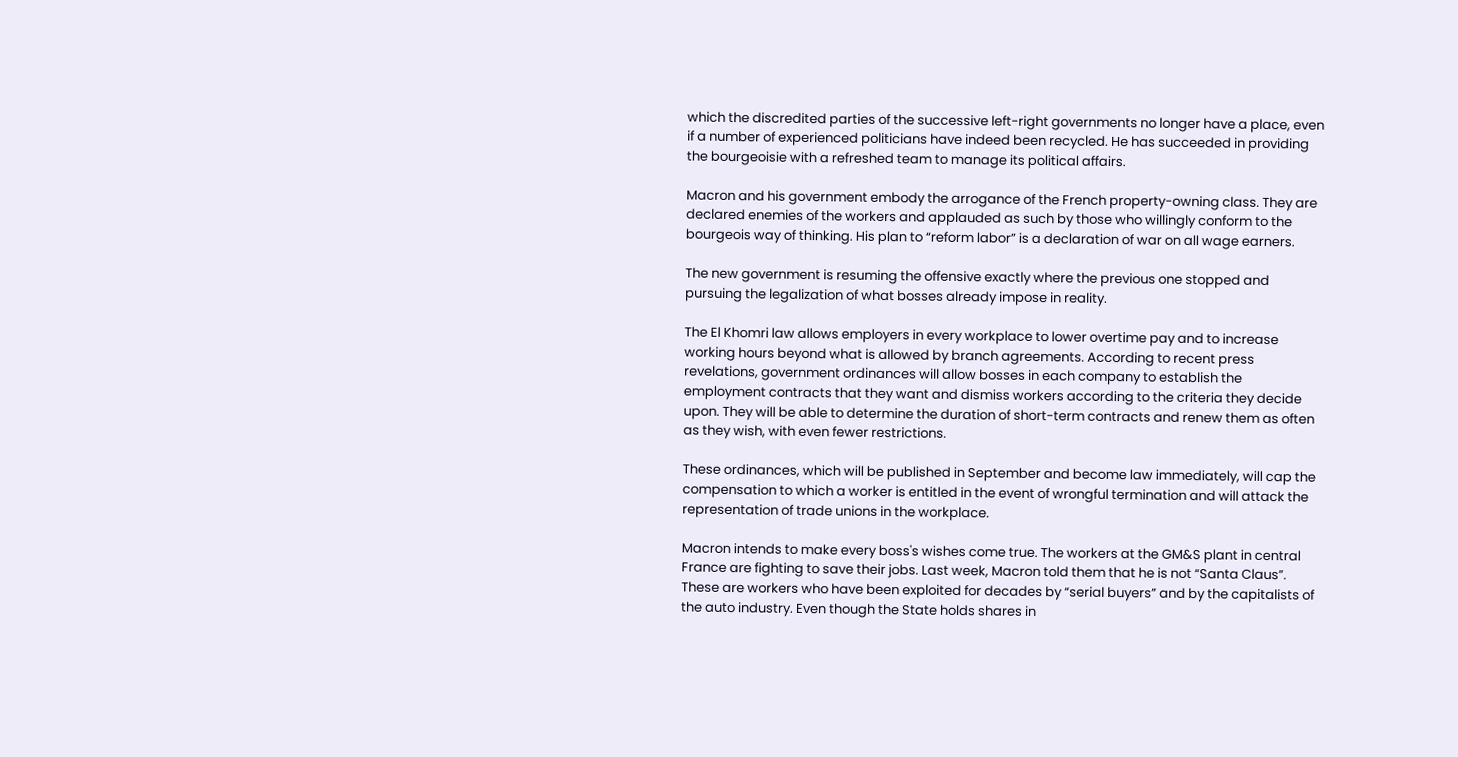which the discredited parties of the successive left-right governments no longer have a place, even if a number of experienced politicians have indeed been recycled. He has succeeded in providing the bourgeoisie with a refreshed team to manage its political affairs.

Macron and his government embody the arrogance of the French property-owning class. They are declared enemies of the workers and applauded as such by those who willingly conform to the bourgeois way of thinking. His plan to “reform labor” is a declaration of war on all wage earners.

The new government is resuming the offensive exactly where the previous one stopped and pursuing the legalization of what bosses already impose in reality.

The El Khomri law allows employers in every workplace to lower overtime pay and to increase working hours beyond what is allowed by branch agreements. According to recent press revelations, government ordinances will allow bosses in each company to establish the employment contracts that they want and dismiss workers according to the criteria they decide upon. They will be able to determine the duration of short-term contracts and renew them as often as they wish, with even fewer restrictions.

These ordinances, which will be published in September and become law immediately, will cap the compensation to which a worker is entitled in the event of wrongful termination and will attack the representation of trade unions in the workplace.

Macron intends to make every boss's wishes come true. The workers at the GM&S plant in central France are fighting to save their jobs. Last week, Macron told them that he is not “Santa Claus”. These are workers who have been exploited for decades by “serial buyers” and by the capitalists of the auto industry. Even though the State holds shares in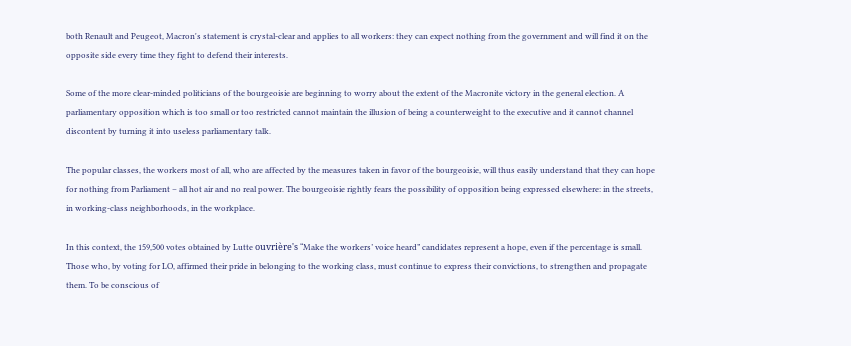both Renault and Peugeot, Macron's statement is crystal-clear and applies to all workers: they can expect nothing from the government and will find it on the opposite side every time they fight to defend their interests.

Some of the more clear-minded politicians of the bourgeoisie are beginning to worry about the extent of the Macronite victory in the general election. A parliamentary opposition which is too small or too restricted cannot maintain the illusion of being a counterweight to the executive and it cannot channel discontent by turning it into useless parliamentary talk.

The popular classes, the workers most of all, who are affected by the measures taken in favor of the bourgeoisie, will thus easily understand that they can hope for nothing from Parliament – all hot air and no real power. The bourgeoisie rightly fears the possibility of opposition being expressed elsewhere: in the streets, in working-class neighborhoods, in the workplace.

In this context, the 159,500 votes obtained by Lutte ouvrière's “Make the workers’ voice heard” candidates represent a hope, even if the percentage is small. Those who, by voting for LO, affirmed their pride in belonging to the working class, must continue to express their convictions, to strengthen and propagate them. To be conscious of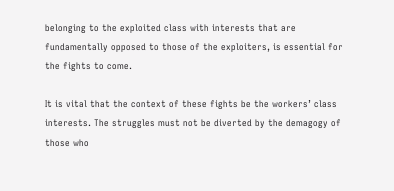belonging to the exploited class with interests that are fundamentally opposed to those of the exploiters, is essential for the fights to come.

It is vital that the context of these fights be the workers’ class interests. The struggles must not be diverted by the demagogy of those who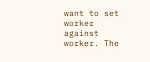want to set worker against worker. The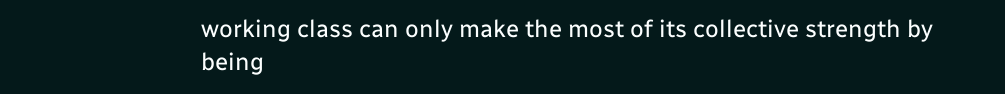working class can only make the most of its collective strength by being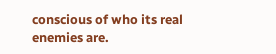conscious of who its real enemies are.